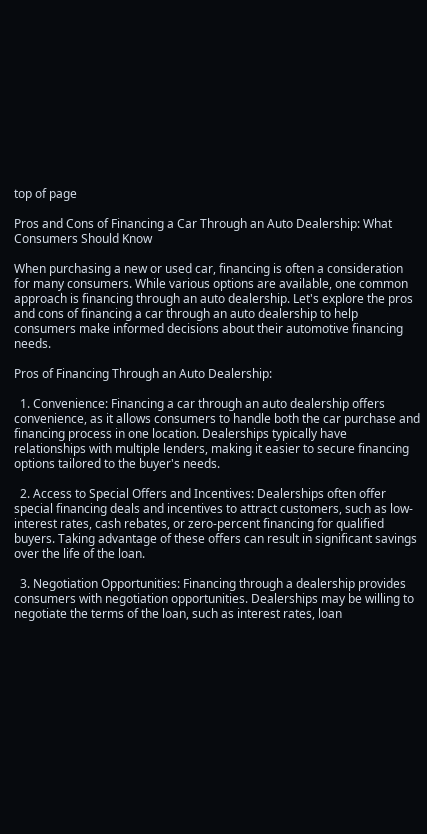top of page

Pros and Cons of Financing a Car Through an Auto Dealership: What Consumers Should Know

When purchasing a new or used car, financing is often a consideration for many consumers. While various options are available, one common approach is financing through an auto dealership. Let's explore the pros and cons of financing a car through an auto dealership to help consumers make informed decisions about their automotive financing needs.

Pros of Financing Through an Auto Dealership:

  1. Convenience: Financing a car through an auto dealership offers convenience, as it allows consumers to handle both the car purchase and financing process in one location. Dealerships typically have relationships with multiple lenders, making it easier to secure financing options tailored to the buyer's needs.

  2. Access to Special Offers and Incentives: Dealerships often offer special financing deals and incentives to attract customers, such as low-interest rates, cash rebates, or zero-percent financing for qualified buyers. Taking advantage of these offers can result in significant savings over the life of the loan.

  3. Negotiation Opportunities: Financing through a dealership provides consumers with negotiation opportunities. Dealerships may be willing to negotiate the terms of the loan, such as interest rates, loan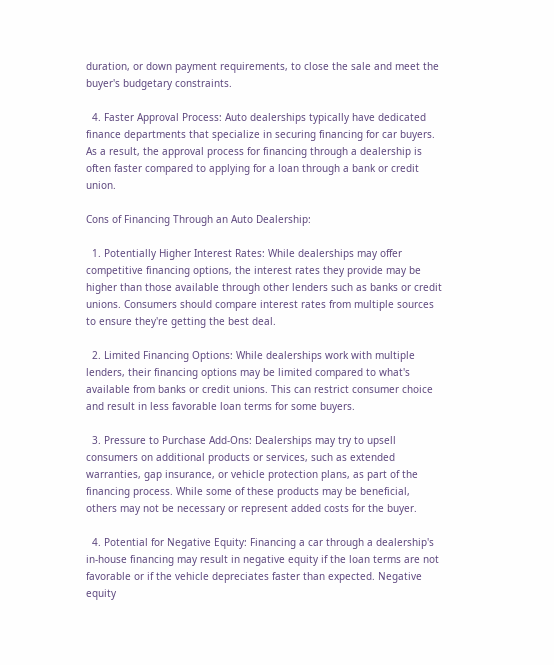duration, or down payment requirements, to close the sale and meet the buyer's budgetary constraints.

  4. Faster Approval Process: Auto dealerships typically have dedicated finance departments that specialize in securing financing for car buyers. As a result, the approval process for financing through a dealership is often faster compared to applying for a loan through a bank or credit union.

Cons of Financing Through an Auto Dealership:

  1. Potentially Higher Interest Rates: While dealerships may offer competitive financing options, the interest rates they provide may be higher than those available through other lenders such as banks or credit unions. Consumers should compare interest rates from multiple sources to ensure they're getting the best deal.

  2. Limited Financing Options: While dealerships work with multiple lenders, their financing options may be limited compared to what's available from banks or credit unions. This can restrict consumer choice and result in less favorable loan terms for some buyers.

  3. Pressure to Purchase Add-Ons: Dealerships may try to upsell consumers on additional products or services, such as extended warranties, gap insurance, or vehicle protection plans, as part of the financing process. While some of these products may be beneficial, others may not be necessary or represent added costs for the buyer.

  4. Potential for Negative Equity: Financing a car through a dealership's in-house financing may result in negative equity if the loan terms are not favorable or if the vehicle depreciates faster than expected. Negative equity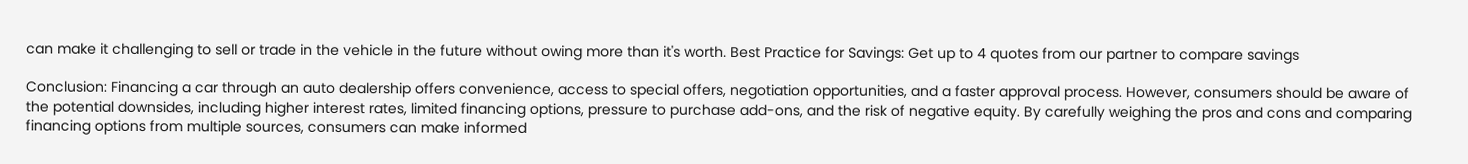can make it challenging to sell or trade in the vehicle in the future without owing more than it's worth. Best Practice for Savings: Get up to 4 quotes from our partner to compare savings

Conclusion: Financing a car through an auto dealership offers convenience, access to special offers, negotiation opportunities, and a faster approval process. However, consumers should be aware of the potential downsides, including higher interest rates, limited financing options, pressure to purchase add-ons, and the risk of negative equity. By carefully weighing the pros and cons and comparing financing options from multiple sources, consumers can make informed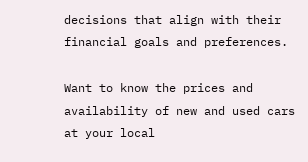decisions that align with their financial goals and preferences.

Want to know the prices and availability of new and used cars at your local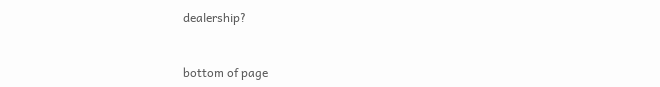dealership?


bottom of page